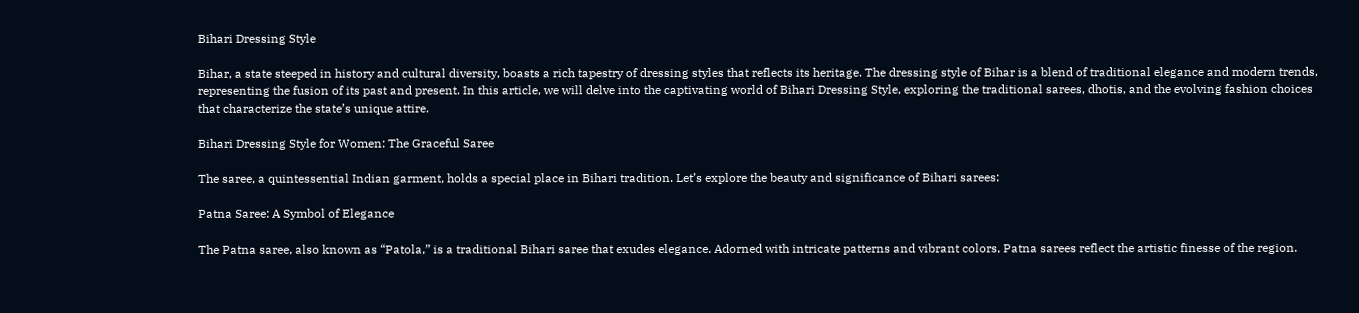Bihari Dressing Style

Bihar, a state steeped in history and cultural diversity, boasts a rich tapestry of dressing styles that reflects its heritage. The dressing style of Bihar is a blend of traditional elegance and modern trends, representing the fusion of its past and present. In this article, we will delve into the captivating world of Bihari Dressing Style, exploring the traditional sarees, dhotis, and the evolving fashion choices that characterize the state’s unique attire.

Bihari Dressing Style for Women: The Graceful Saree

The saree, a quintessential Indian garment, holds a special place in Bihari tradition. Let’s explore the beauty and significance of Bihari sarees:

Patna Saree: A Symbol of Elegance

The Patna saree, also known as “Patola,” is a traditional Bihari saree that exudes elegance. Adorned with intricate patterns and vibrant colors, Patna sarees reflect the artistic finesse of the region.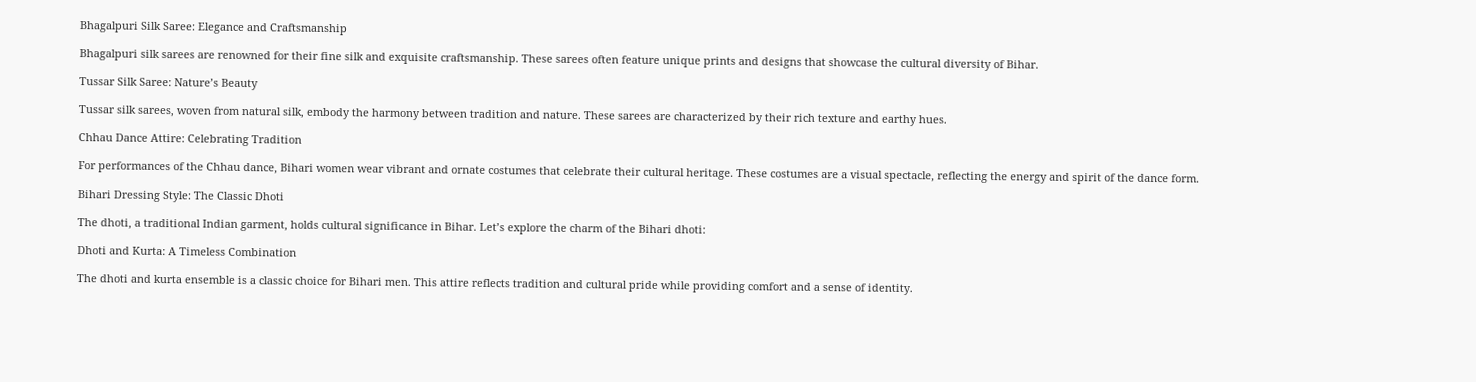Bhagalpuri Silk Saree: Elegance and Craftsmanship

Bhagalpuri silk sarees are renowned for their fine silk and exquisite craftsmanship. These sarees often feature unique prints and designs that showcase the cultural diversity of Bihar.

Tussar Silk Saree: Nature’s Beauty

Tussar silk sarees, woven from natural silk, embody the harmony between tradition and nature. These sarees are characterized by their rich texture and earthy hues.

Chhau Dance Attire: Celebrating Tradition

For performances of the Chhau dance, Bihari women wear vibrant and ornate costumes that celebrate their cultural heritage. These costumes are a visual spectacle, reflecting the energy and spirit of the dance form.

Bihari Dressing Style: The Classic Dhoti

The dhoti, a traditional Indian garment, holds cultural significance in Bihar. Let’s explore the charm of the Bihari dhoti:

Dhoti and Kurta: A Timeless Combination

The dhoti and kurta ensemble is a classic choice for Bihari men. This attire reflects tradition and cultural pride while providing comfort and a sense of identity.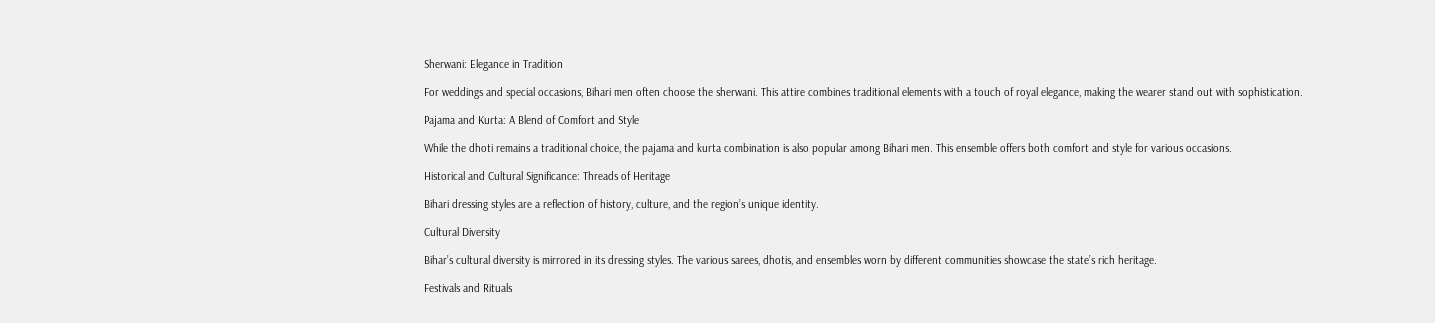Sherwani: Elegance in Tradition

For weddings and special occasions, Bihari men often choose the sherwani. This attire combines traditional elements with a touch of royal elegance, making the wearer stand out with sophistication.

Pajama and Kurta: A Blend of Comfort and Style

While the dhoti remains a traditional choice, the pajama and kurta combination is also popular among Bihari men. This ensemble offers both comfort and style for various occasions.

Historical and Cultural Significance: Threads of Heritage

Bihari dressing styles are a reflection of history, culture, and the region’s unique identity.

Cultural Diversity

Bihar’s cultural diversity is mirrored in its dressing styles. The various sarees, dhotis, and ensembles worn by different communities showcase the state’s rich heritage.

Festivals and Rituals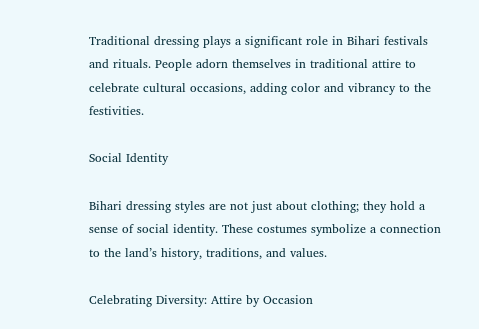Traditional dressing plays a significant role in Bihari festivals and rituals. People adorn themselves in traditional attire to celebrate cultural occasions, adding color and vibrancy to the festivities.

Social Identity

Bihari dressing styles are not just about clothing; they hold a sense of social identity. These costumes symbolize a connection to the land’s history, traditions, and values.

Celebrating Diversity: Attire by Occasion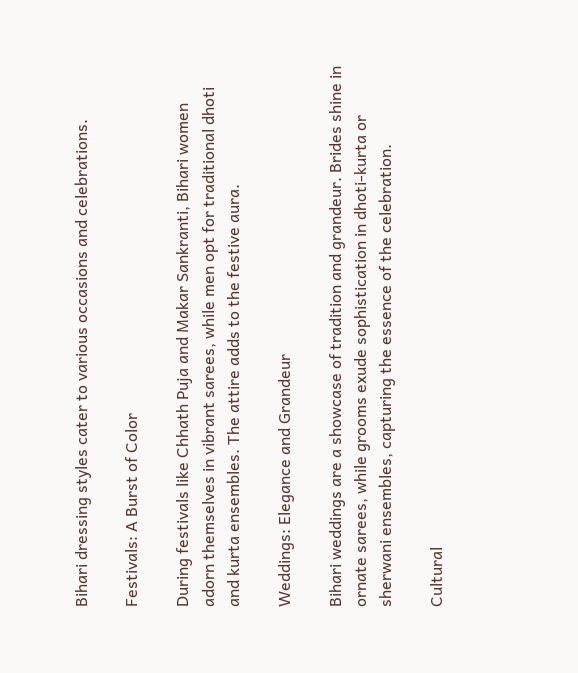Bihari dressing styles cater to various occasions and celebrations.

Festivals: A Burst of Color

During festivals like Chhath Puja and Makar Sankranti, Bihari women adorn themselves in vibrant sarees, while men opt for traditional dhoti and kurta ensembles. The attire adds to the festive aura.

Weddings: Elegance and Grandeur

Bihari weddings are a showcase of tradition and grandeur. Brides shine in ornate sarees, while grooms exude sophistication in dhoti-kurta or sherwani ensembles, capturing the essence of the celebration.

Cultural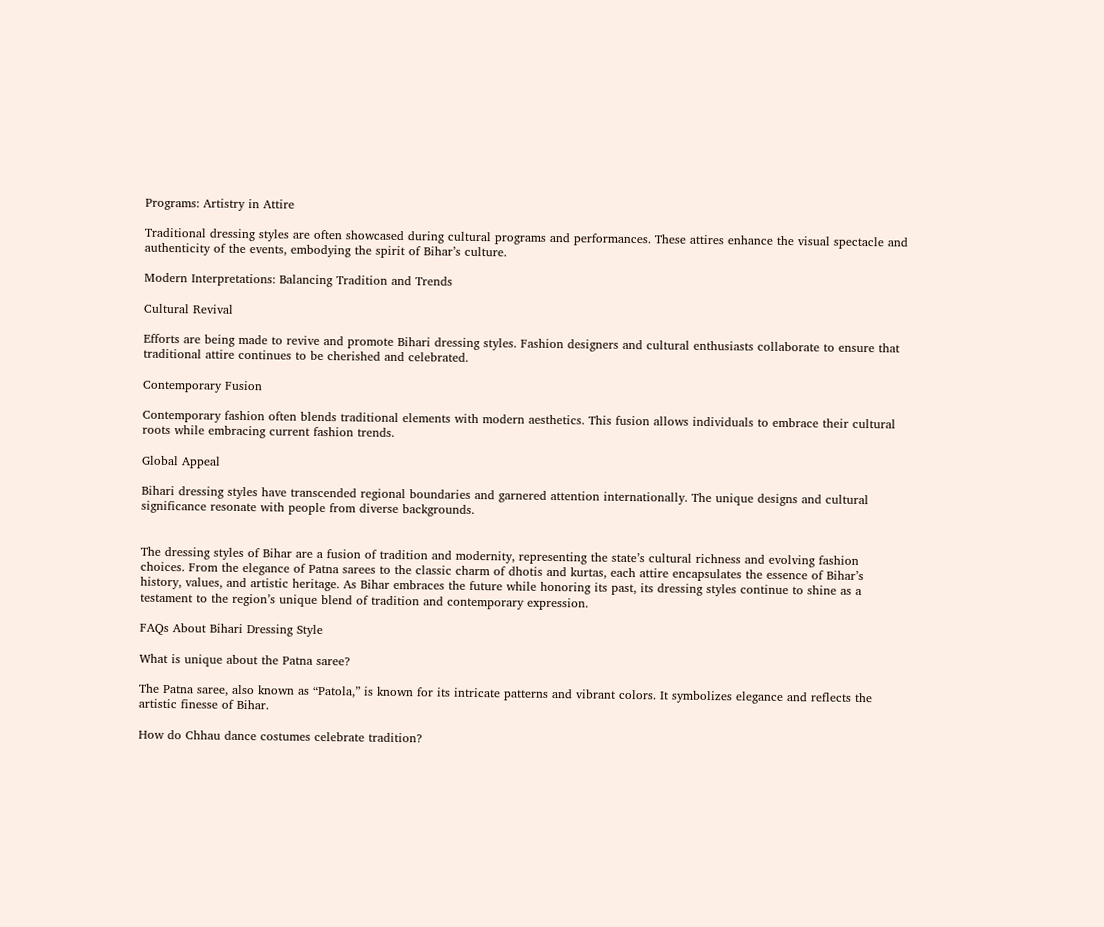Programs: Artistry in Attire

Traditional dressing styles are often showcased during cultural programs and performances. These attires enhance the visual spectacle and authenticity of the events, embodying the spirit of Bihar’s culture.

Modern Interpretations: Balancing Tradition and Trends

Cultural Revival

Efforts are being made to revive and promote Bihari dressing styles. Fashion designers and cultural enthusiasts collaborate to ensure that traditional attire continues to be cherished and celebrated.

Contemporary Fusion

Contemporary fashion often blends traditional elements with modern aesthetics. This fusion allows individuals to embrace their cultural roots while embracing current fashion trends.

Global Appeal

Bihari dressing styles have transcended regional boundaries and garnered attention internationally. The unique designs and cultural significance resonate with people from diverse backgrounds.


The dressing styles of Bihar are a fusion of tradition and modernity, representing the state’s cultural richness and evolving fashion choices. From the elegance of Patna sarees to the classic charm of dhotis and kurtas, each attire encapsulates the essence of Bihar’s history, values, and artistic heritage. As Bihar embraces the future while honoring its past, its dressing styles continue to shine as a testament to the region’s unique blend of tradition and contemporary expression.

FAQs About Bihari Dressing Style

What is unique about the Patna saree?

The Patna saree, also known as “Patola,” is known for its intricate patterns and vibrant colors. It symbolizes elegance and reflects the artistic finesse of Bihar.

How do Chhau dance costumes celebrate tradition?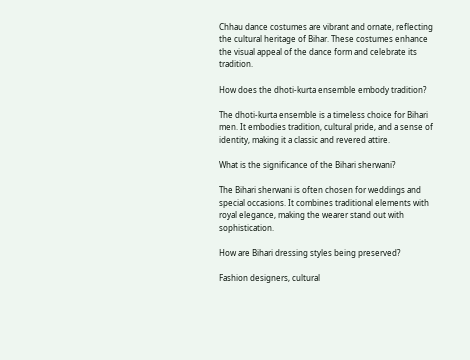Chhau dance costumes are vibrant and ornate, reflecting the cultural heritage of Bihar. These costumes enhance the visual appeal of the dance form and celebrate its tradition.

How does the dhoti-kurta ensemble embody tradition?

The dhoti-kurta ensemble is a timeless choice for Bihari men. It embodies tradition, cultural pride, and a sense of identity, making it a classic and revered attire.

What is the significance of the Bihari sherwani?

The Bihari sherwani is often chosen for weddings and special occasions. It combines traditional elements with royal elegance, making the wearer stand out with sophistication.

How are Bihari dressing styles being preserved?

Fashion designers, cultural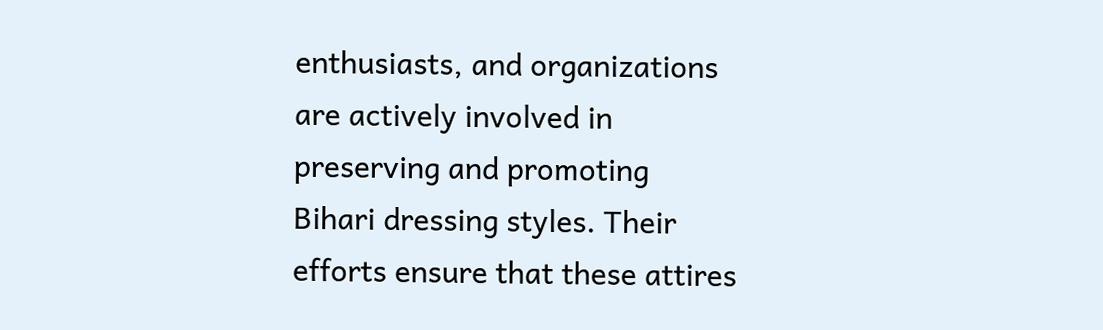enthusiasts, and organizations are actively involved in preserving and promoting Bihari dressing styles. Their efforts ensure that these attires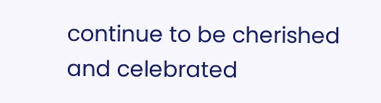continue to be cherished and celebrated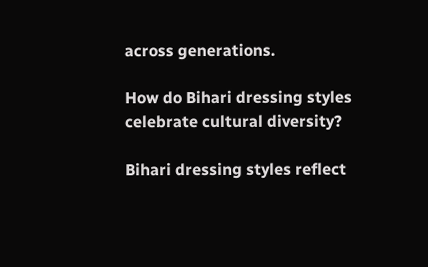across generations.

How do Bihari dressing styles celebrate cultural diversity?

Bihari dressing styles reflect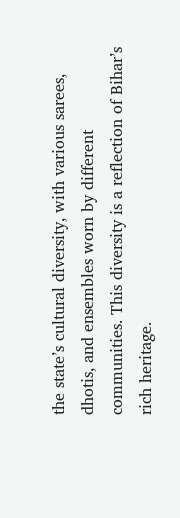the state’s cultural diversity, with various sarees, dhotis, and ensembles worn by different communities. This diversity is a reflection of Bihar’s rich heritage.